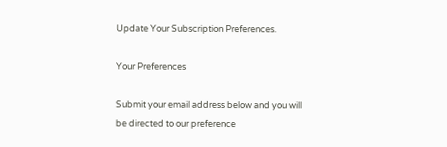Update Your Subscription Preferences.

Your Preferences

Submit your email address below and you will be directed to our preference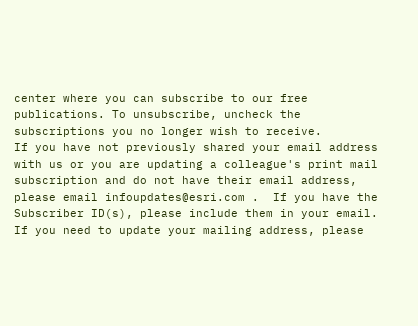center where you can subscribe to our free publications. To unsubscribe, uncheck the subscriptions you no longer wish to receive.
If you have not previously shared your email address with us or you are updating a colleague's print mail subscription and do not have their email address, please email infoupdates@esri.com .  If you have the Subscriber ID(s), please include them in your email.
If you need to update your mailing address, please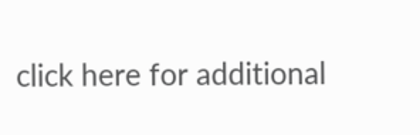click here for additional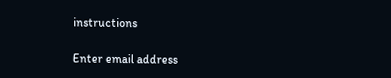instructions

Enter email address